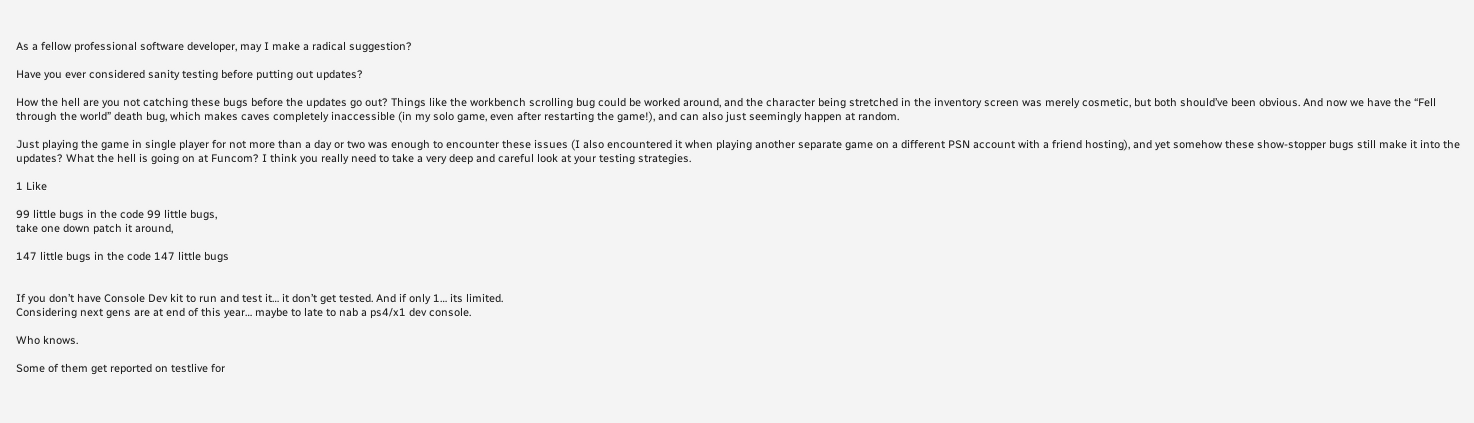As a fellow professional software developer, may I make a radical suggestion?

Have you ever considered sanity testing before putting out updates?

How the hell are you not catching these bugs before the updates go out? Things like the workbench scrolling bug could be worked around, and the character being stretched in the inventory screen was merely cosmetic, but both should’ve been obvious. And now we have the “Fell through the world” death bug, which makes caves completely inaccessible (in my solo game, even after restarting the game!), and can also just seemingly happen at random.

Just playing the game in single player for not more than a day or two was enough to encounter these issues (I also encountered it when playing another separate game on a different PSN account with a friend hosting), and yet somehow these show-stopper bugs still make it into the updates? What the hell is going on at Funcom? I think you really need to take a very deep and careful look at your testing strategies.

1 Like

99 little bugs in the code 99 little bugs,
take one down patch it around,

147 little bugs in the code 147 little bugs


If you don’t have Console Dev kit to run and test it… it don’t get tested. And if only 1… its limited.
Considering next gens are at end of this year… maybe to late to nab a ps4/x1 dev console.

Who knows.

Some of them get reported on testlive for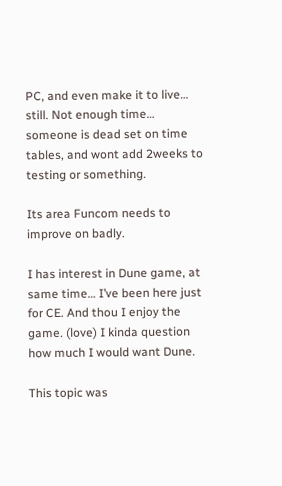PC, and even make it to live… still. Not enough time… someone is dead set on time tables, and wont add 2weeks to testing or something.

Its area Funcom needs to improve on badly.

I has interest in Dune game, at same time… I’ve been here just for CE. And thou I enjoy the game. (love) I kinda question how much I would want Dune.

This topic was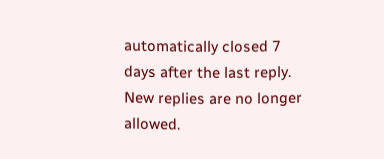automatically closed 7 days after the last reply. New replies are no longer allowed.